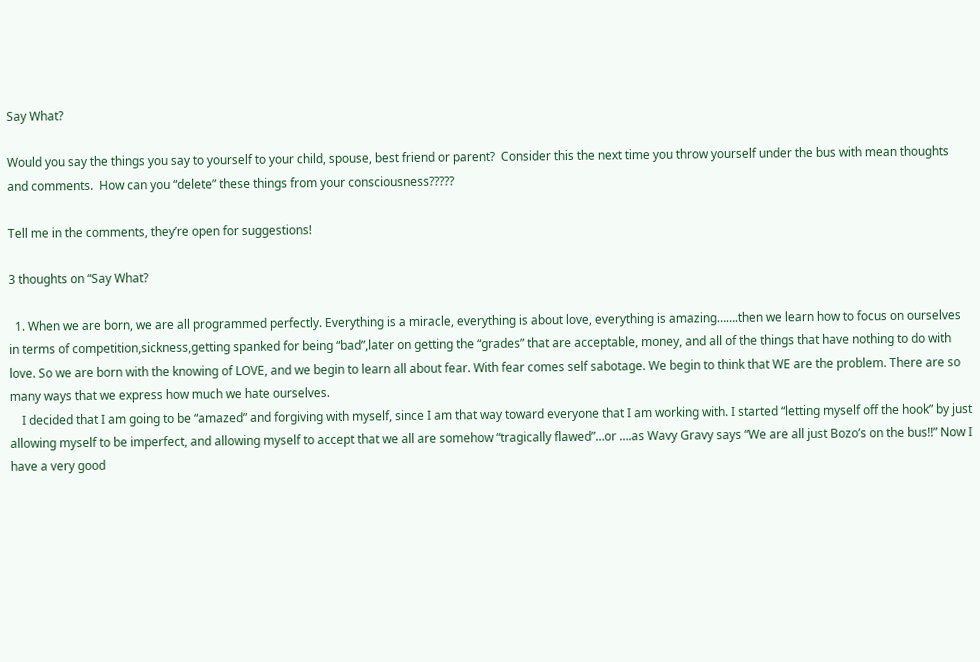Say What?

Would you say the things you say to yourself to your child, spouse, best friend or parent?  Consider this the next time you throw yourself under the bus with mean thoughts and comments.  How can you “delete” these things from your consciousness?????

Tell me in the comments, they’re open for suggestions!

3 thoughts on “Say What?

  1. When we are born, we are all programmed perfectly. Everything is a miracle, everything is about love, everything is amazing…….then we learn how to focus on ourselves in terms of competition,sickness,getting spanked for being “bad”,later on getting the “grades” that are acceptable, money, and all of the things that have nothing to do with love. So we are born with the knowing of LOVE, and we begin to learn all about fear. With fear comes self sabotage. We begin to think that WE are the problem. There are so many ways that we express how much we hate ourselves.
    I decided that I am going to be “amazed” and forgiving with myself, since I am that way toward everyone that I am working with. I started “letting myself off the hook” by just allowing myself to be imperfect, and allowing myself to accept that we all are somehow “tragically flawed”…or ….as Wavy Gravy says “We are all just Bozo’s on the bus!!” Now I have a very good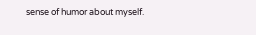sense of humor about myself.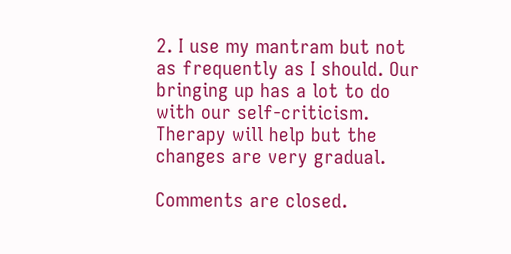2. I use my mantram but not as frequently as I should. Our bringing up has a lot to do with our self-criticism. Therapy will help but the changes are very gradual.

Comments are closed.